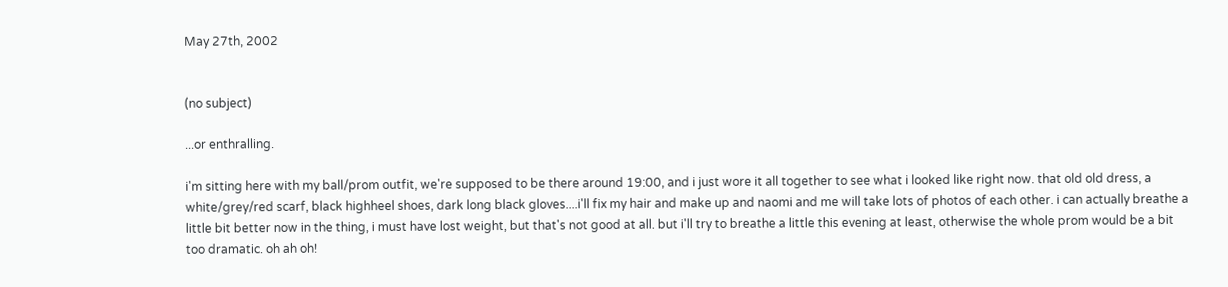May 27th, 2002


(no subject)

...or enthralling.

i'm sitting here with my ball/prom outfit, we're supposed to be there around 19:00, and i just wore it all together to see what i looked like right now. that old old dress, a white/grey/red scarf, black highheel shoes, dark long black gloves....i'll fix my hair and make up and naomi and me will take lots of photos of each other. i can actually breathe a little bit better now in the thing, i must have lost weight, but that's not good at all. but i'll try to breathe a little this evening at least, otherwise the whole prom would be a bit too dramatic. oh ah oh!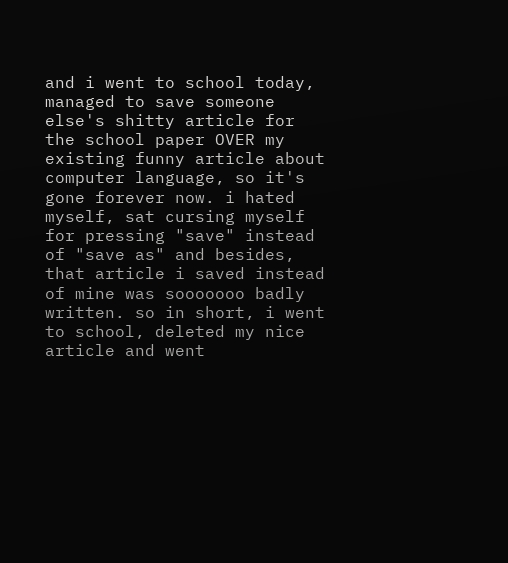and i went to school today, managed to save someone else's shitty article for the school paper OVER my existing funny article about computer language, so it's gone forever now. i hated myself, sat cursing myself for pressing "save" instead of "save as" and besides, that article i saved instead of mine was sooooooo badly written. so in short, i went to school, deleted my nice article and went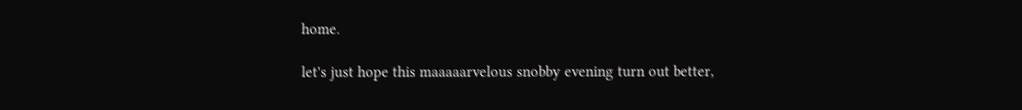home.

let's just hope this maaaaarvelous snobby evening turn out better,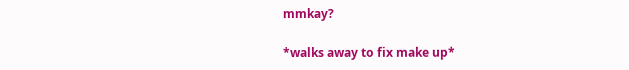mmkay?

*walks away to fix make up*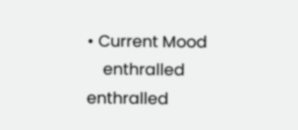• Current Mood
    enthralled enthralled